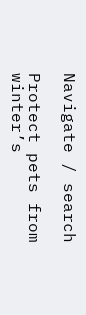Navigate / search

Protect pets from winter’s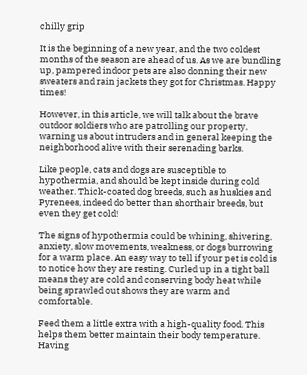chilly grip

It is the beginning of a new year, and the two coldest months of the season are ahead of us. As we are bundling up, pampered indoor pets are also donning their new sweaters and rain jackets they got for Christmas. Happy times!

However, in this article, we will talk about the brave outdoor soldiers who are patrolling our property, warning us about intruders and in general keeping the neighborhood alive with their serenading barks.

Like people, cats and dogs are susceptible to hypothermia, and should be kept inside during cold weather. Thick-coated dog breeds, such as huskies and Pyrenees, indeed do better than shorthair breeds, but even they get cold!

The signs of hypothermia could be whining, shivering, anxiety, slow movements, weakness, or dogs burrowing for a warm place. An easy way to tell if your pet is cold is to notice how they are resting. Curled up in a tight ball means they are cold and conserving body heat while being sprawled out shows they are warm and comfortable.

Feed them a little extra with a high-quality food. This helps them better maintain their body temperature. Having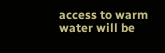access to warm water will be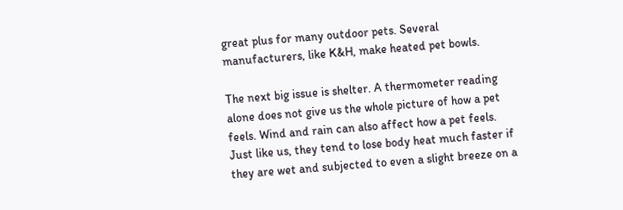great plus for many outdoor pets. Several manufacturers, like K&H, make heated pet bowls.

The next big issue is shelter. A thermometer reading alone does not give us the whole picture of how a pet feels. Wind and rain can also affect how a pet feels. Just like us, they tend to lose body heat much faster if they are wet and subjected to even a slight breeze on a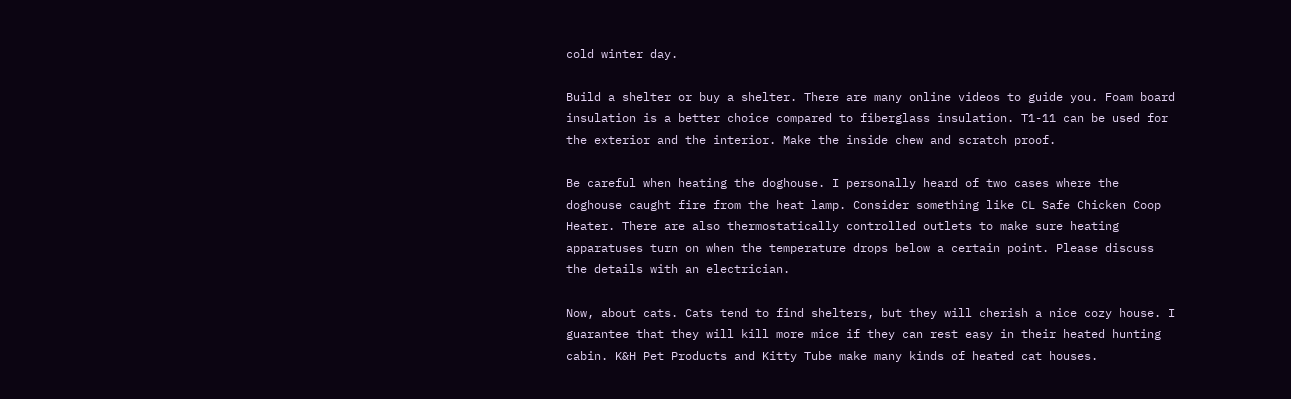cold winter day.

Build a shelter or buy a shelter. There are many online videos to guide you. Foam board insulation is a better choice compared to fiberglass insulation. T1-11 can be used for the exterior and the interior. Make the inside chew and scratch proof.

Be careful when heating the doghouse. I personally heard of two cases where the doghouse caught fire from the heat lamp. Consider something like CL Safe Chicken Coop Heater. There are also thermostatically controlled outlets to make sure heating apparatuses turn on when the temperature drops below a certain point. Please discuss the details with an electrician.

Now, about cats. Cats tend to find shelters, but they will cherish a nice cozy house. I guarantee that they will kill more mice if they can rest easy in their heated hunting cabin. K&H Pet Products and Kitty Tube make many kinds of heated cat houses.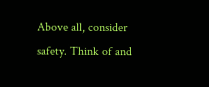Above all, consider safety. Think of and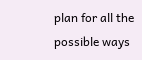plan for all the possible ways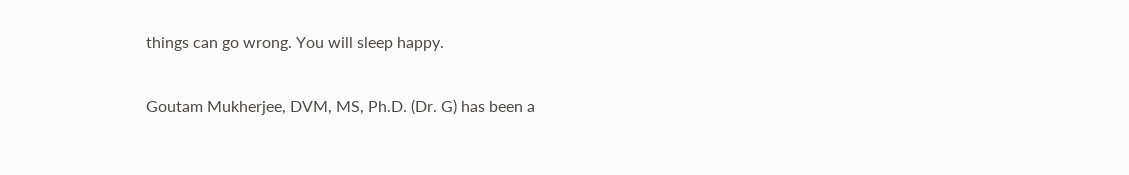things can go wrong. You will sleep happy.

Goutam Mukherjee, DVM, MS, Ph.D. (Dr. G) has been a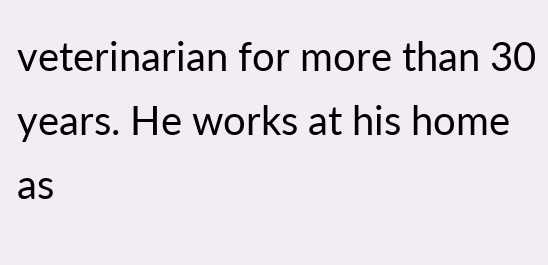veterinarian for more than 30 years. He works at his home as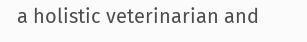a holistic veterinarian and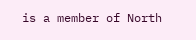is a member of North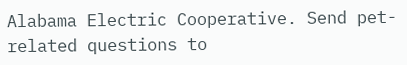Alabama Electric Cooperative. Send pet-related questions to